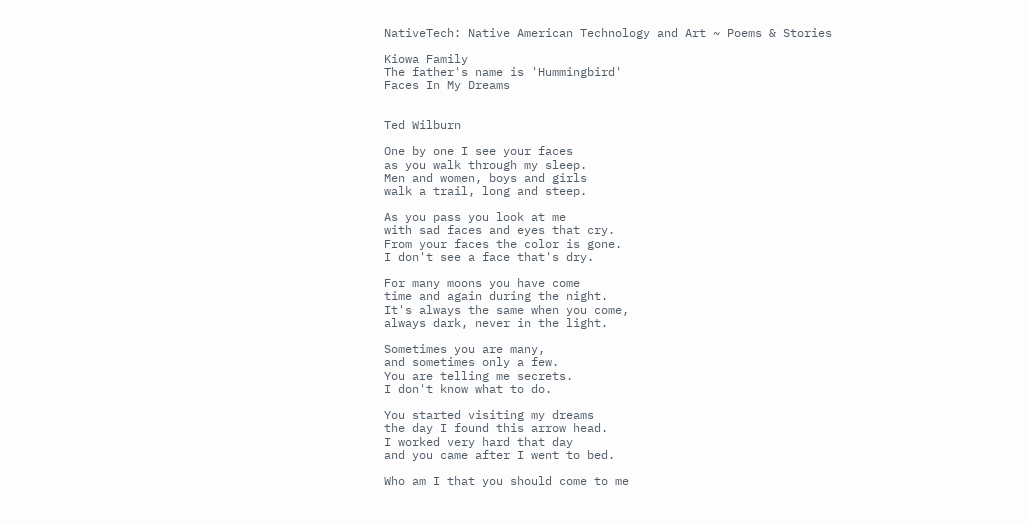NativeTech: Native American Technology and Art ~ Poems & Stories

Kiowa Family
The father's name is 'Hummingbird'
Faces In My Dreams


Ted Wilburn

One by one I see your faces
as you walk through my sleep.
Men and women, boys and girls
walk a trail, long and steep.

As you pass you look at me
with sad faces and eyes that cry.
From your faces the color is gone.
I don't see a face that's dry.

For many moons you have come
time and again during the night.
It's always the same when you come,
always dark, never in the light.

Sometimes you are many,
and sometimes only a few.
You are telling me secrets.
I don't know what to do.

You started visiting my dreams
the day I found this arrow head.
I worked very hard that day
and you came after I went to bed.

Who am I that you should come to me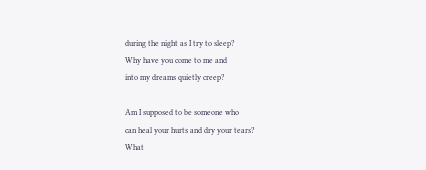during the night as I try to sleep?
Why have you come to me and
into my dreams quietly creep?

Am I supposed to be someone who
can heal your hurts and dry your tears?
What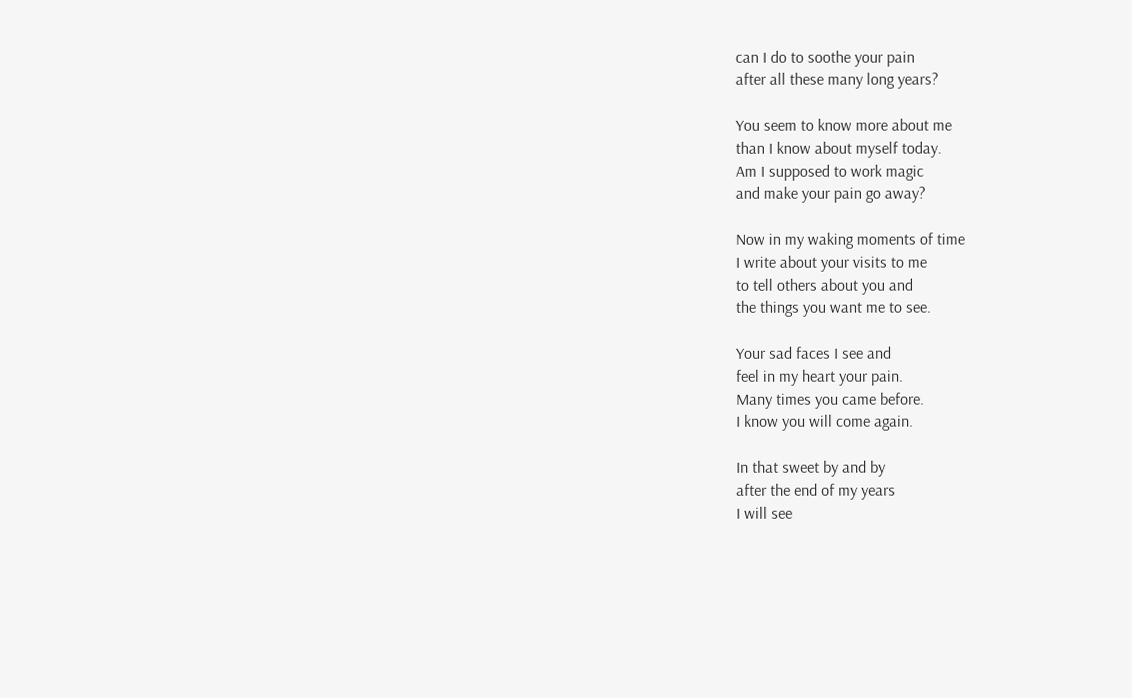can I do to soothe your pain
after all these many long years?

You seem to know more about me
than I know about myself today.
Am I supposed to work magic
and make your pain go away?

Now in my waking moments of time
I write about your visits to me
to tell others about you and
the things you want me to see.

Your sad faces I see and
feel in my heart your pain.
Many times you came before.
I know you will come again.

In that sweet by and by
after the end of my years
I will see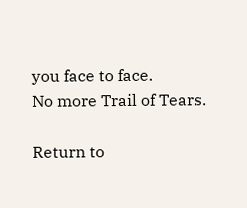you face to face.
No more Trail of Tears.

Return to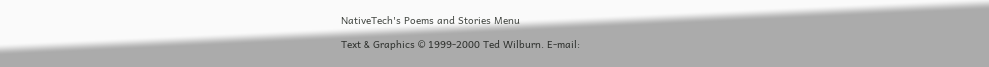NativeTech's Poems and Stories Menu

Text & Graphics © 1999-2000 Ted Wilburn. E-mail: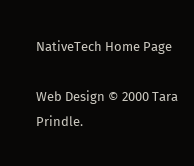NativeTech Home Page

Web Design © 2000 Tara Prindle.